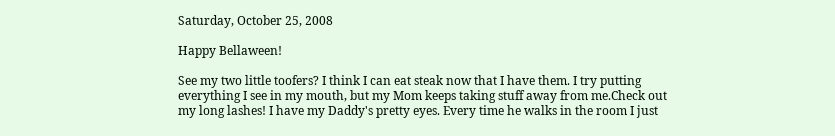Saturday, October 25, 2008

Happy Bellaween!

See my two little toofers? I think I can eat steak now that I have them. I try putting everything I see in my mouth, but my Mom keeps taking stuff away from me.Check out my long lashes! I have my Daddy's pretty eyes. Every time he walks in the room I just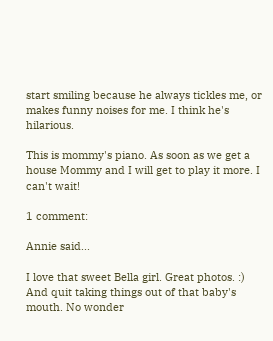start smiling because he always tickles me, or makes funny noises for me. I think he's hilarious.

This is mommy's piano. As soon as we get a house Mommy and I will get to play it more. I can't wait!

1 comment:

Annie said...

I love that sweet Bella girl. Great photos. :) And quit taking things out of that baby's mouth. No wonder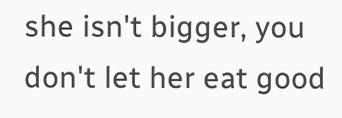she isn't bigger, you don't let her eat good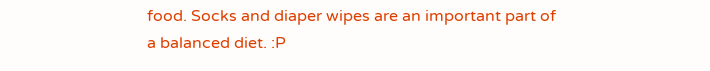food. Socks and diaper wipes are an important part of a balanced diet. :P